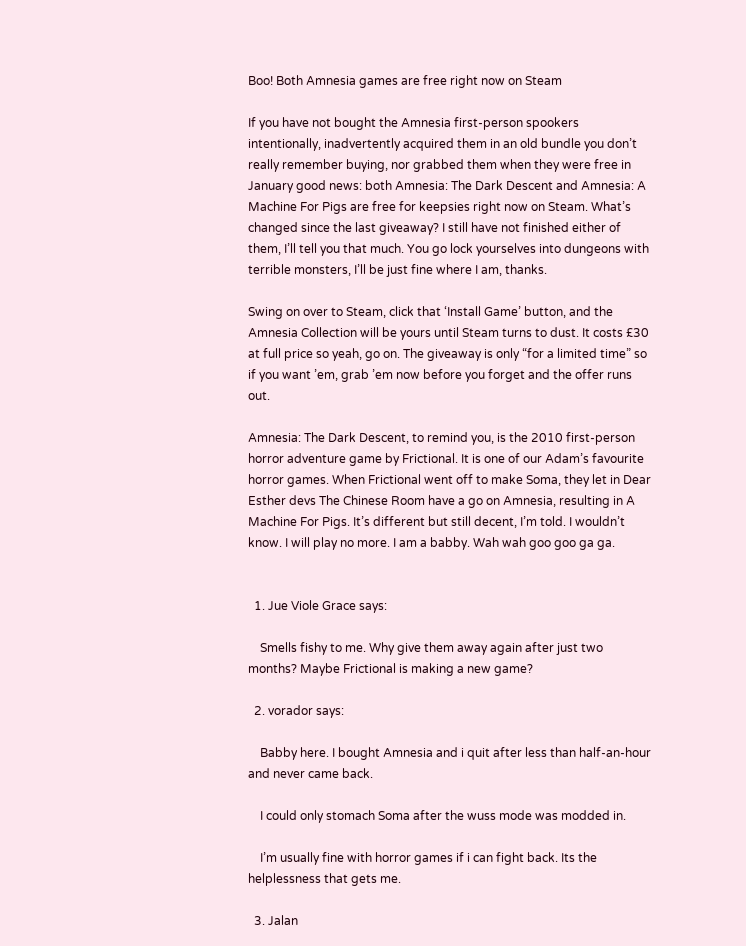Boo! Both Amnesia games are free right now on Steam

If you have not bought the Amnesia first-person spookers intentionally, inadvertently acquired them in an old bundle you don’t really remember buying, nor grabbed them when they were free in January good news: both Amnesia: The Dark Descent and Amnesia: A Machine For Pigs are free for keepsies right now on Steam. What’s changed since the last giveaway? I still have not finished either of them, I’ll tell you that much. You go lock yourselves into dungeons with terrible monsters, I’ll be just fine where I am, thanks.

Swing on over to Steam, click that ‘Install Game’ button, and the Amnesia Collection will be yours until Steam turns to dust. It costs £30 at full price so yeah, go on. The giveaway is only “for a limited time” so if you want ’em, grab ’em now before you forget and the offer runs out.

Amnesia: The Dark Descent, to remind you, is the 2010 first-person horror adventure game by Frictional. It is one of our Adam’s favourite horror games. When Frictional went off to make Soma, they let in Dear Esther devs The Chinese Room have a go on Amnesia, resulting in A Machine For Pigs. It’s different but still decent, I’m told. I wouldn’t know. I will play no more. I am a babby. Wah wah goo goo ga ga.


  1. Jue Viole Grace says:

    Smells fishy to me. Why give them away again after just two months? Maybe Frictional is making a new game?

  2. vorador says:

    Babby here. I bought Amnesia and i quit after less than half-an-hour and never came back.

    I could only stomach Soma after the wuss mode was modded in.

    I’m usually fine with horror games if i can fight back. Its the helplessness that gets me.

  3. Jalan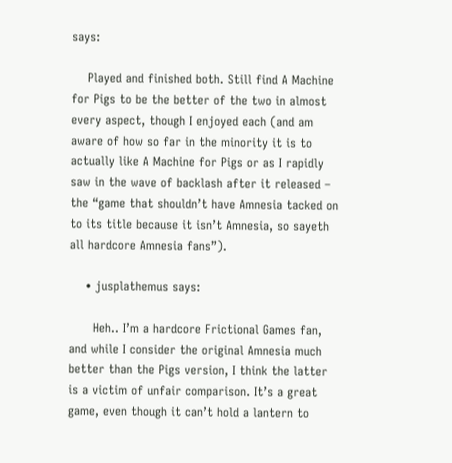says:

    Played and finished both. Still find A Machine for Pigs to be the better of the two in almost every aspect, though I enjoyed each (and am aware of how so far in the minority it is to actually like A Machine for Pigs or as I rapidly saw in the wave of backlash after it released – the “game that shouldn’t have Amnesia tacked on to its title because it isn’t Amnesia, so sayeth all hardcore Amnesia fans”).

    • jusplathemus says:

      Heh.. I’m a hardcore Frictional Games fan, and while I consider the original Amnesia much better than the Pigs version, I think the latter is a victim of unfair comparison. It’s a great game, even though it can’t hold a lantern to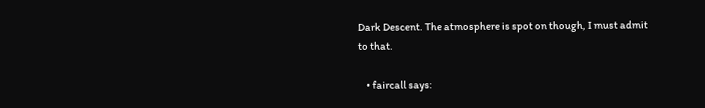Dark Descent. The atmosphere is spot on though, I must admit to that.

    • faircall says: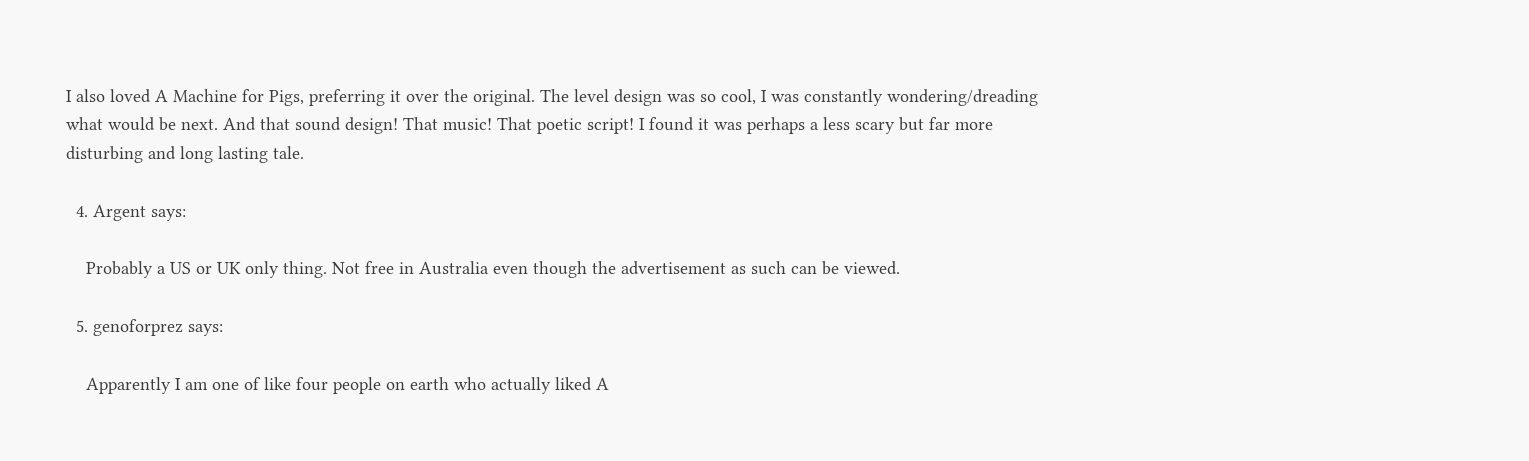I also loved A Machine for Pigs, preferring it over the original. The level design was so cool, I was constantly wondering/dreading what would be next. And that sound design! That music! That poetic script! I found it was perhaps a less scary but far more disturbing and long lasting tale.

  4. Argent says:

    Probably a US or UK only thing. Not free in Australia even though the advertisement as such can be viewed.

  5. genoforprez says:

    Apparently I am one of like four people on earth who actually liked A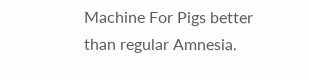Machine For Pigs better than regular Amnesia.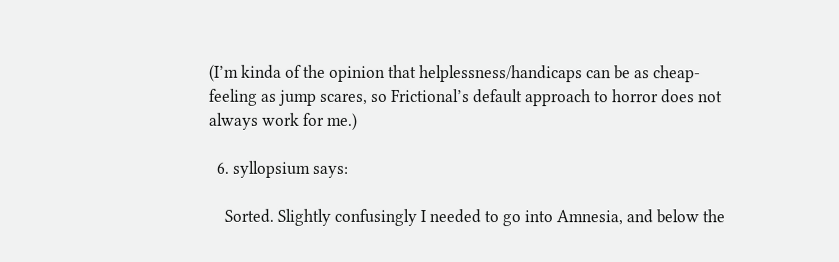(I’m kinda of the opinion that helplessness/handicaps can be as cheap-feeling as jump scares, so Frictional’s default approach to horror does not always work for me.)

  6. syllopsium says:

    Sorted. Slightly confusingly I needed to go into Amnesia, and below the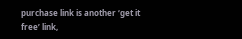purchase link is another ‘get it free’ link,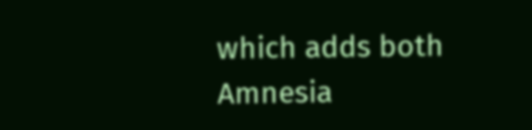which adds both Amnesia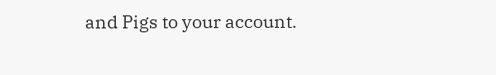and Pigs to your account.